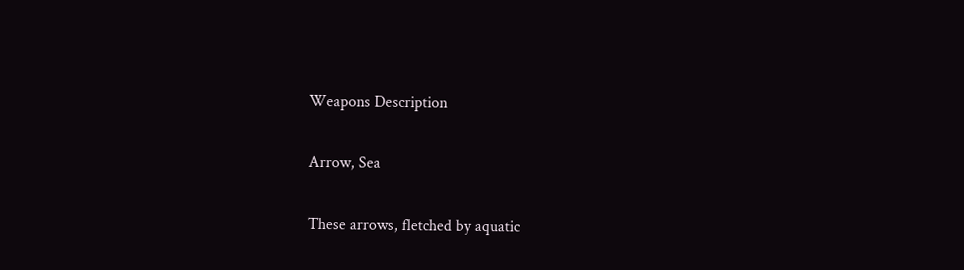Weapons Description

Arrow, Sea

These arrows, fletched by aquatic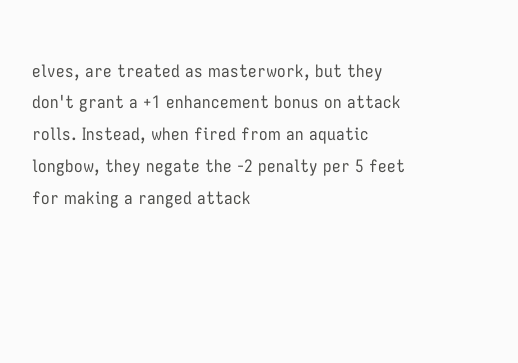elves, are treated as masterwork, but they don't grant a +1 enhancement bonus on attack rolls. Instead, when fired from an aquatic longbow, they negate the -2 penalty per 5 feet for making a ranged attack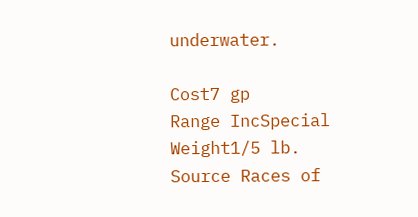underwater.

Cost7 gp
Range IncSpecial
Weight1/5 lb.
Source Races of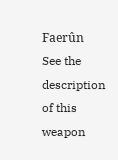Faerûn
See the description of this weapon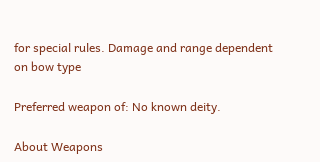for special rules. Damage and range dependent on bow type

Preferred weapon of: No known deity.

About Weapons